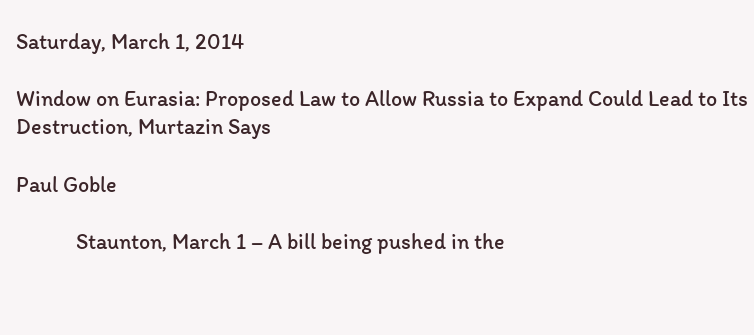Saturday, March 1, 2014

Window on Eurasia: Proposed Law to Allow Russia to Expand Could Lead to Its Destruction, Murtazin Says

Paul Goble

            Staunton, March 1 – A bill being pushed in the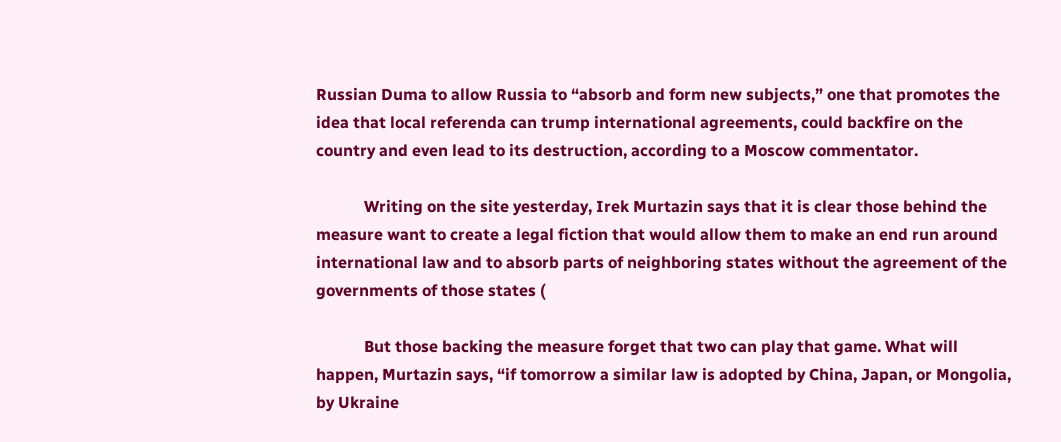Russian Duma to allow Russia to “absorb and form new subjects,” one that promotes the idea that local referenda can trump international agreements, could backfire on the country and even lead to its destruction, according to a Moscow commentator.

            Writing on the site yesterday, Irek Murtazin says that it is clear those behind the measure want to create a legal fiction that would allow them to make an end run around international law and to absorb parts of neighboring states without the agreement of the governments of those states (

            But those backing the measure forget that two can play that game. What will happen, Murtazin says, “if tomorrow a similar law is adopted by China, Japan, or Mongolia, by Ukraine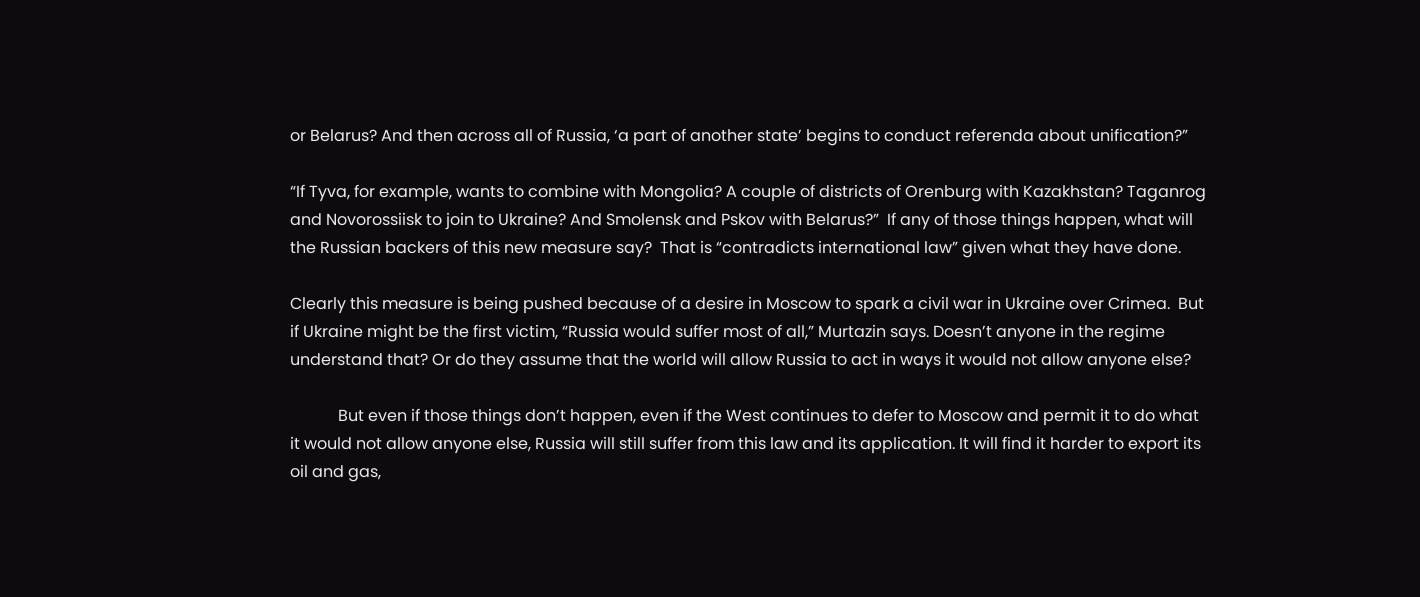or Belarus? And then across all of Russia, ‘a part of another state’ begins to conduct referenda about unification?”

“If Tyva, for example, wants to combine with Mongolia? A couple of districts of Orenburg with Kazakhstan? Taganrog and Novorossiisk to join to Ukraine? And Smolensk and Pskov with Belarus?”  If any of those things happen, what will the Russian backers of this new measure say?  That is “contradicts international law” given what they have done.

Clearly this measure is being pushed because of a desire in Moscow to spark a civil war in Ukraine over Crimea.  But if Ukraine might be the first victim, “Russia would suffer most of all,” Murtazin says. Doesn’t anyone in the regime understand that? Or do they assume that the world will allow Russia to act in ways it would not allow anyone else?

            But even if those things don’t happen, even if the West continues to defer to Moscow and permit it to do what it would not allow anyone else, Russia will still suffer from this law and its application. It will find it harder to export its oil and gas,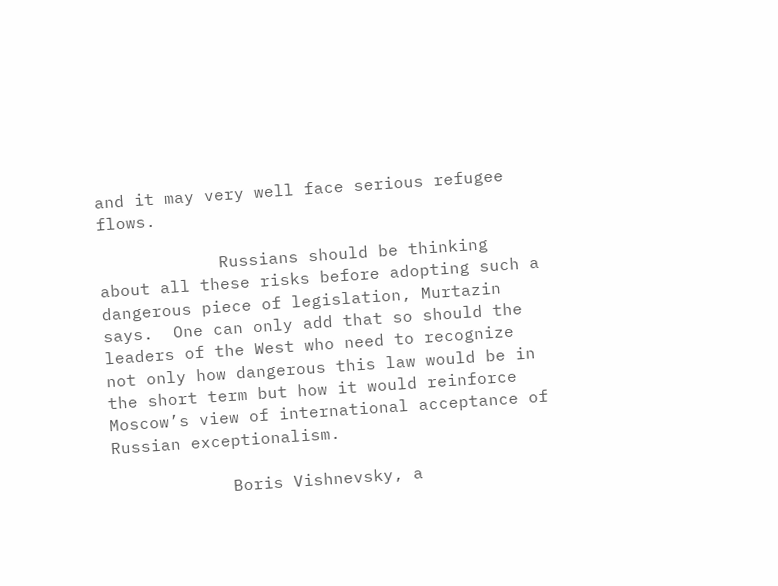and it may very well face serious refugee flows.

            Russians should be thinking about all these risks before adopting such a dangerous piece of legislation, Murtazin says.  One can only add that so should the leaders of the West who need to recognize not only how dangerous this law would be in the short term but how it would reinforce Moscow’s view of international acceptance of Russian exceptionalism.

            Boris Vishnevsky, a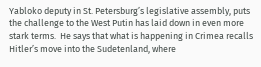Yabloko deputy in St. Petersburg’s legislative assembly, puts the challenge to the West Putin has laid down in even more stark terms.  He says that what is happening in Crimea recalls Hitler’s move into the Sudetenland, where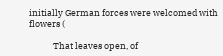initially German forces were welcomed with flowers (

            That leaves open, of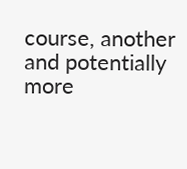course, another and potentially more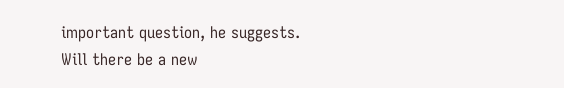important question, he suggests.  Will there be a new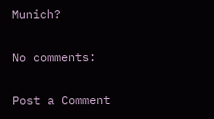Munich?

No comments:

Post a Comment